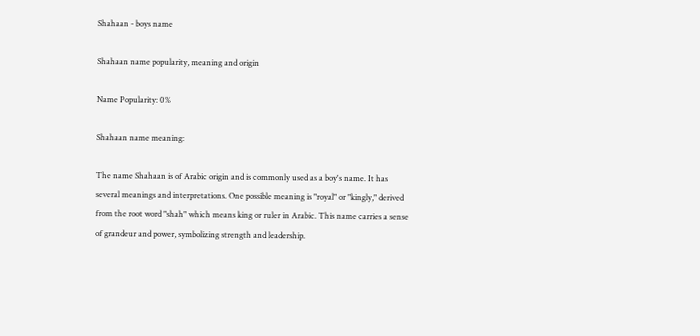Shahaan - boys name

Shahaan name popularity, meaning and origin

Name Popularity: 0%

Shahaan name meaning:

The name Shahaan is of Arabic origin and is commonly used as a boy's name. It has several meanings and interpretations. One possible meaning is "royal" or "kingly," derived from the root word "shah" which means king or ruler in Arabic. This name carries a sense of grandeur and power, symbolizing strength and leadership.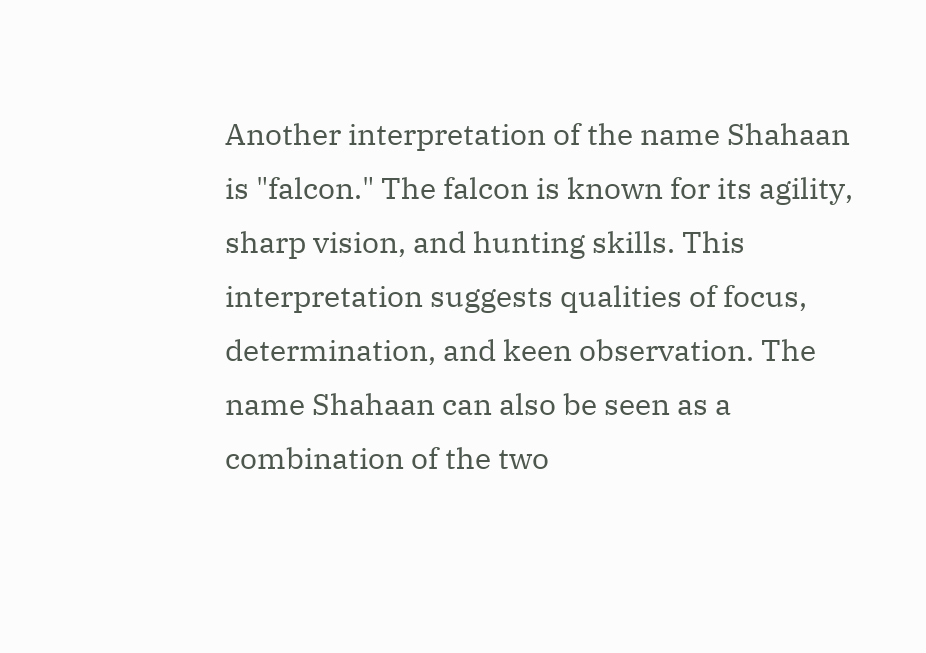Another interpretation of the name Shahaan is "falcon." The falcon is known for its agility, sharp vision, and hunting skills. This interpretation suggests qualities of focus, determination, and keen observation. The name Shahaan can also be seen as a combination of the two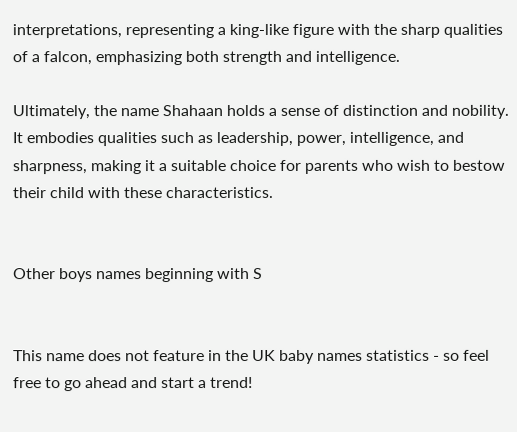interpretations, representing a king-like figure with the sharp qualities of a falcon, emphasizing both strength and intelligence.

Ultimately, the name Shahaan holds a sense of distinction and nobility. It embodies qualities such as leadership, power, intelligence, and sharpness, making it a suitable choice for parents who wish to bestow their child with these characteristics.


Other boys names beginning with S


This name does not feature in the UK baby names statistics - so feel free to go ahead and start a trend!